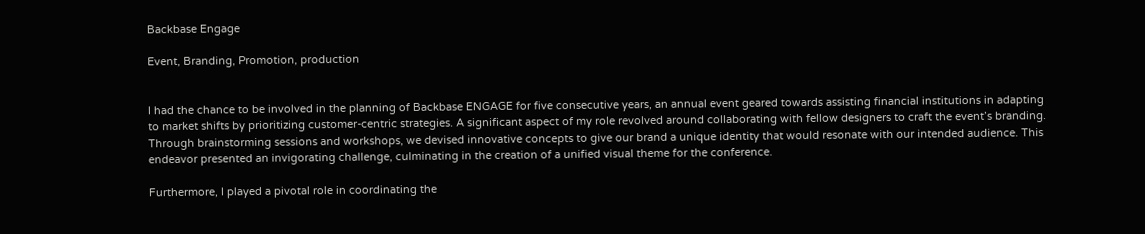Backbase Engage

Event, Branding, Promotion, production


I had the chance to be involved in the planning of Backbase ENGAGE for five consecutive years, an annual event geared towards assisting financial institutions in adapting to market shifts by prioritizing customer-centric strategies. A significant aspect of my role revolved around collaborating with fellow designers to craft the event’s branding. Through brainstorming sessions and workshops, we devised innovative concepts to give our brand a unique identity that would resonate with our intended audience. This endeavor presented an invigorating challenge, culminating in the creation of a unified visual theme for the conference.

Furthermore, I played a pivotal role in coordinating the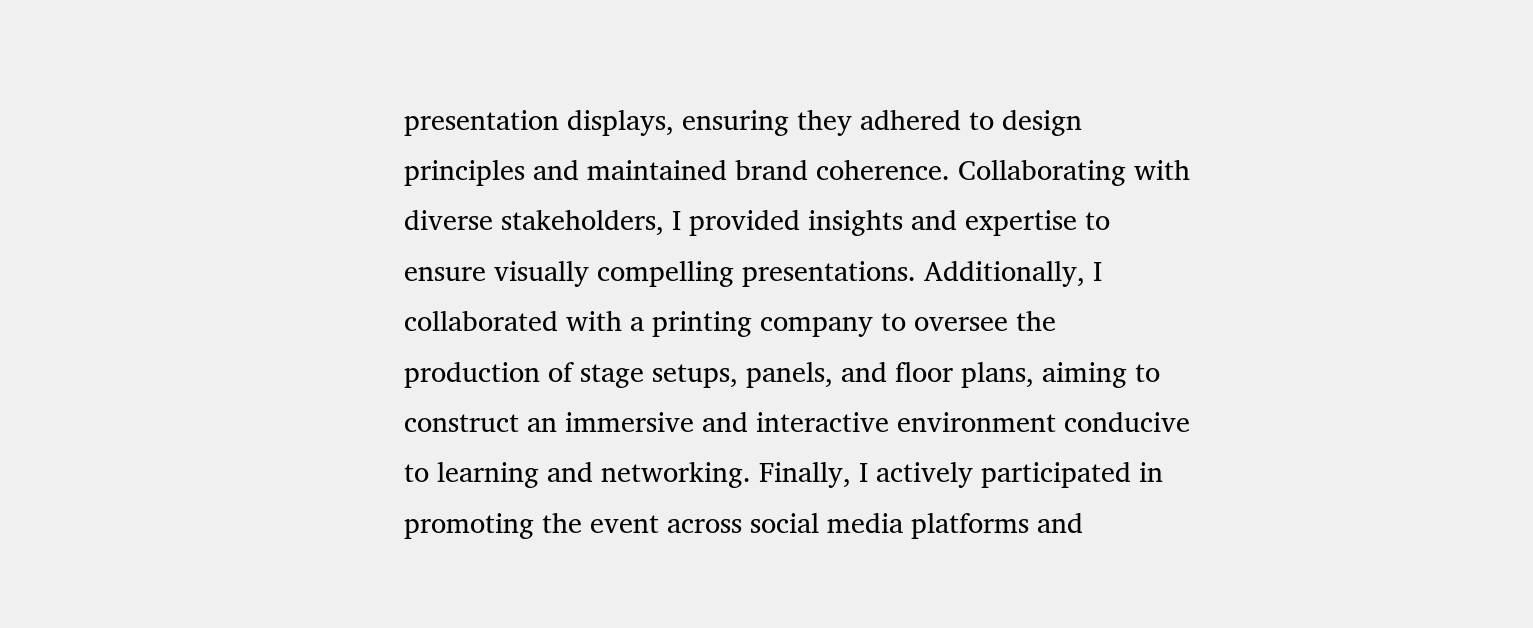presentation displays, ensuring they adhered to design principles and maintained brand coherence. Collaborating with diverse stakeholders, I provided insights and expertise to ensure visually compelling presentations. Additionally, I collaborated with a printing company to oversee the production of stage setups, panels, and floor plans, aiming to construct an immersive and interactive environment conducive to learning and networking. Finally, I actively participated in promoting the event across social media platforms and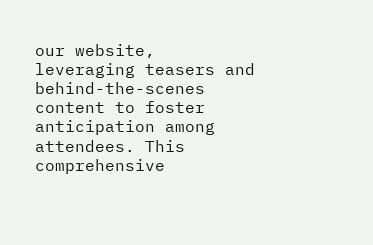our website, leveraging teasers and behind-the-scenes content to foster anticipation among attendees. This comprehensive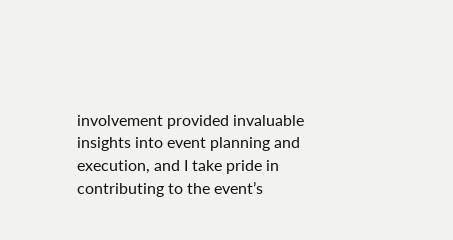involvement provided invaluable insights into event planning and execution, and I take pride in contributing to the event’s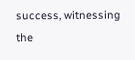success, witnessing the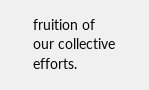fruition of our collective efforts.